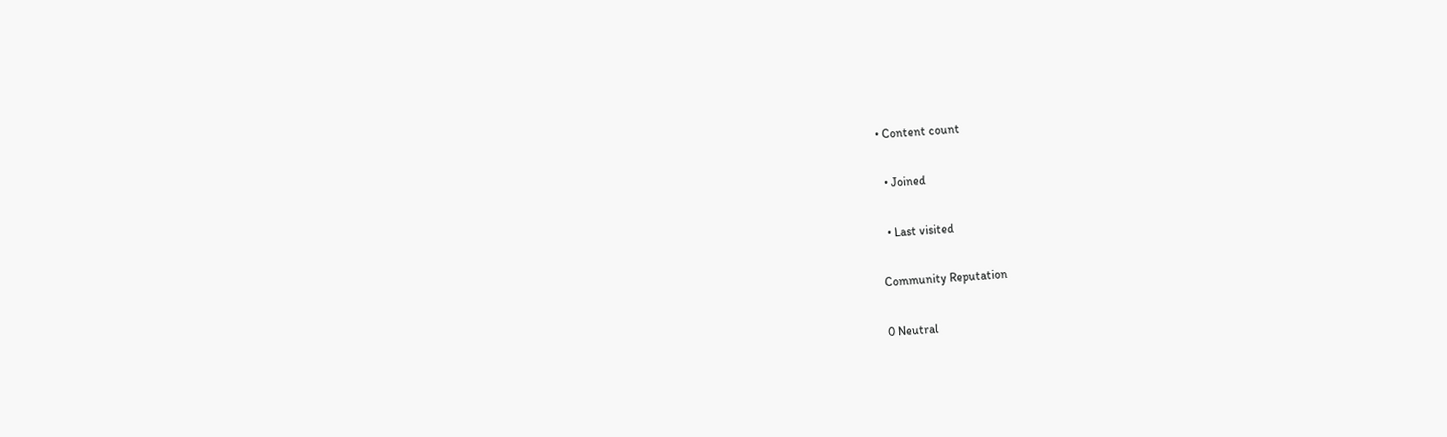• Content count

  • Joined

  • Last visited

Community Reputation

0 Neutral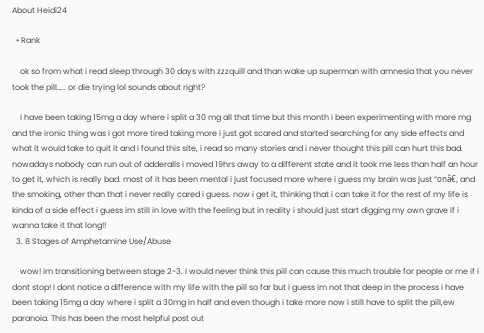About Heidi24

  • Rank

    ok so from what i read sleep through 30 days with zzzquill and than wake up superman with amnesia that you never took the pill….. or die trying lol sounds about right?

    i have been taking 15mg a day where i split a 30 mg all that time but this month i been experimenting with more mg and the ironic thing was i got more tired taking more i just got scared and started searching for any side effects and what it would take to quit it and i found this site, i read so many stories and i never thought this pill can hurt this bad. nowadays nobody can run out of adderalls i moved 19hrs away to a different state and it took me less than half an hour to get it, which is really bad. most of it has been mental i just focused more where i guess my brain was just “onâ€, and the smoking, other than that i never really cared i guess. now i get it, thinking that i can take it for the rest of my life is kinda of a side effect i guess im still in love with the feeling but in reality i should just start digging my own grave if i wanna take it that long!!
  3. 8 Stages of Amphetamine Use/Abuse

    wow! im transitioning between stage 2-3. I would never think this pill can cause this much trouble for people or me if i dont stop! I dont notice a difference with my life with the pill so far but i guess im not that deep in the process i have been taking 15mg a day where i split a 30mg in half and even though i take more now i still have to split the pill,ew paranoia. This has been the most helpful post out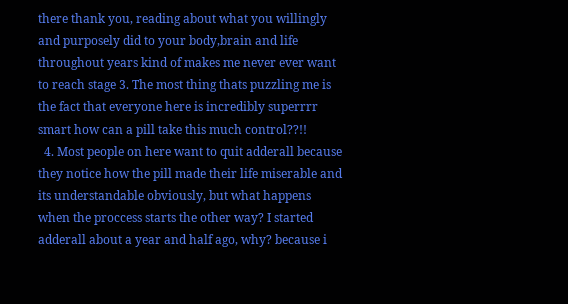there thank you, reading about what you willingly and purposely did to your body,brain and life throughout years kind of makes me never ever want to reach stage 3. The most thing thats puzzling me is the fact that everyone here is incredibly superrrr smart how can a pill take this much control??!!
  4. Most people on here want to quit adderall because they notice how the pill made their life miserable and its understandable obviously, but what happens when the proccess starts the other way? I started adderall about a year and half ago, why? because i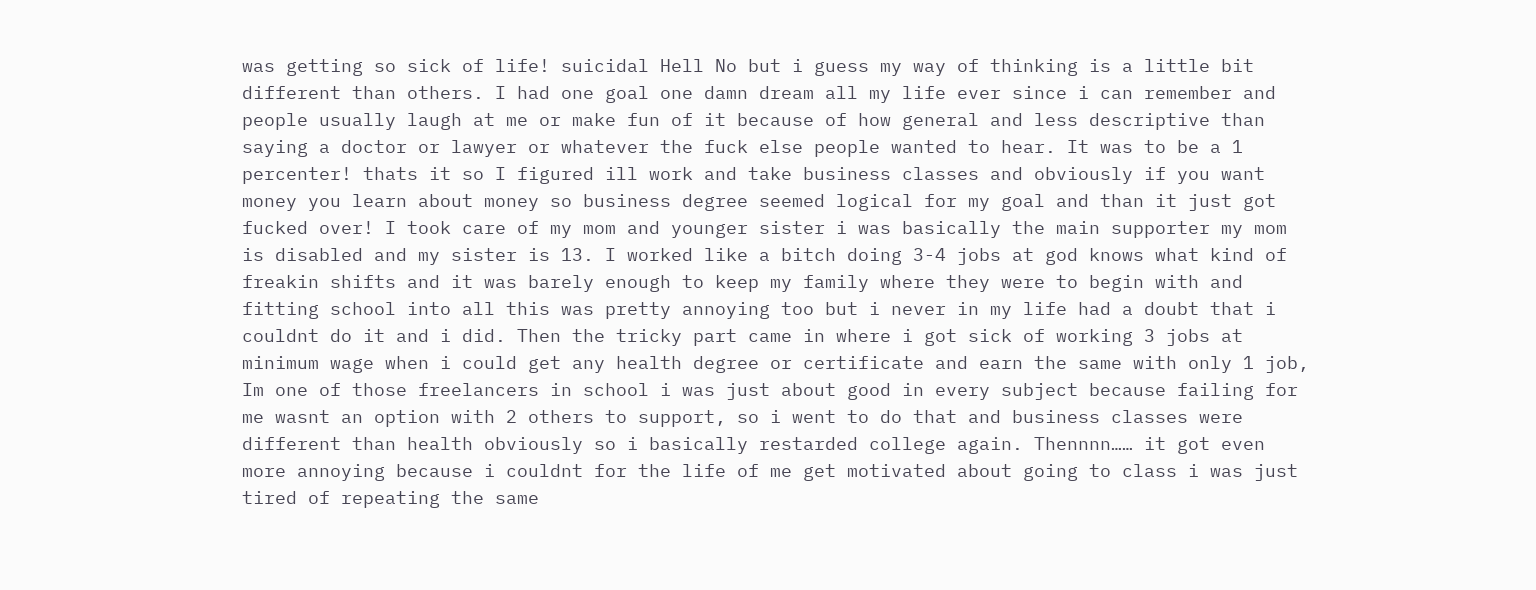was getting so sick of life! suicidal Hell No but i guess my way of thinking is a little bit different than others. I had one goal one damn dream all my life ever since i can remember and people usually laugh at me or make fun of it because of how general and less descriptive than saying a doctor or lawyer or whatever the fuck else people wanted to hear. It was to be a 1 percenter! thats it so I figured ill work and take business classes and obviously if you want money you learn about money so business degree seemed logical for my goal and than it just got fucked over! I took care of my mom and younger sister i was basically the main supporter my mom is disabled and my sister is 13. I worked like a bitch doing 3-4 jobs at god knows what kind of freakin shifts and it was barely enough to keep my family where they were to begin with and fitting school into all this was pretty annoying too but i never in my life had a doubt that i couldnt do it and i did. Then the tricky part came in where i got sick of working 3 jobs at minimum wage when i could get any health degree or certificate and earn the same with only 1 job, Im one of those freelancers in school i was just about good in every subject because failing for me wasnt an option with 2 others to support, so i went to do that and business classes were different than health obviously so i basically restarded college again. Thennnn…… it got even more annoying because i couldnt for the life of me get motivated about going to class i was just tired of repeating the same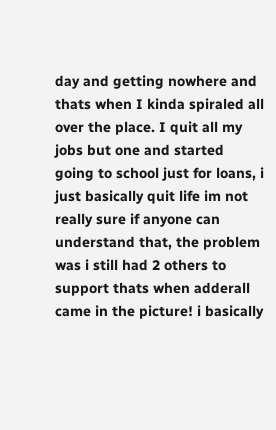day and getting nowhere and thats when I kinda spiraled all over the place. I quit all my jobs but one and started going to school just for loans, i just basically quit life im not really sure if anyone can understand that, the problem was i still had 2 others to support thats when adderall came in the picture! i basically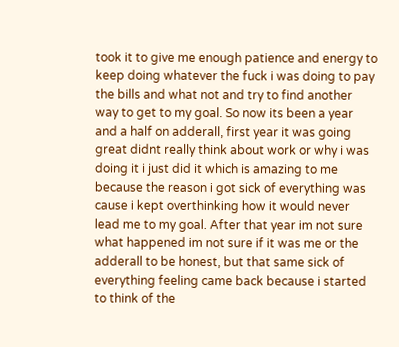took it to give me enough patience and energy to keep doing whatever the fuck i was doing to pay the bills and what not and try to find another way to get to my goal. So now its been a year and a half on adderall, first year it was going great didnt really think about work or why i was doing it i just did it which is amazing to me because the reason i got sick of everything was cause i kept overthinking how it would never lead me to my goal. After that year im not sure what happened im not sure if it was me or the adderall to be honest, but that same sick of everything feeling came back because i started to think of the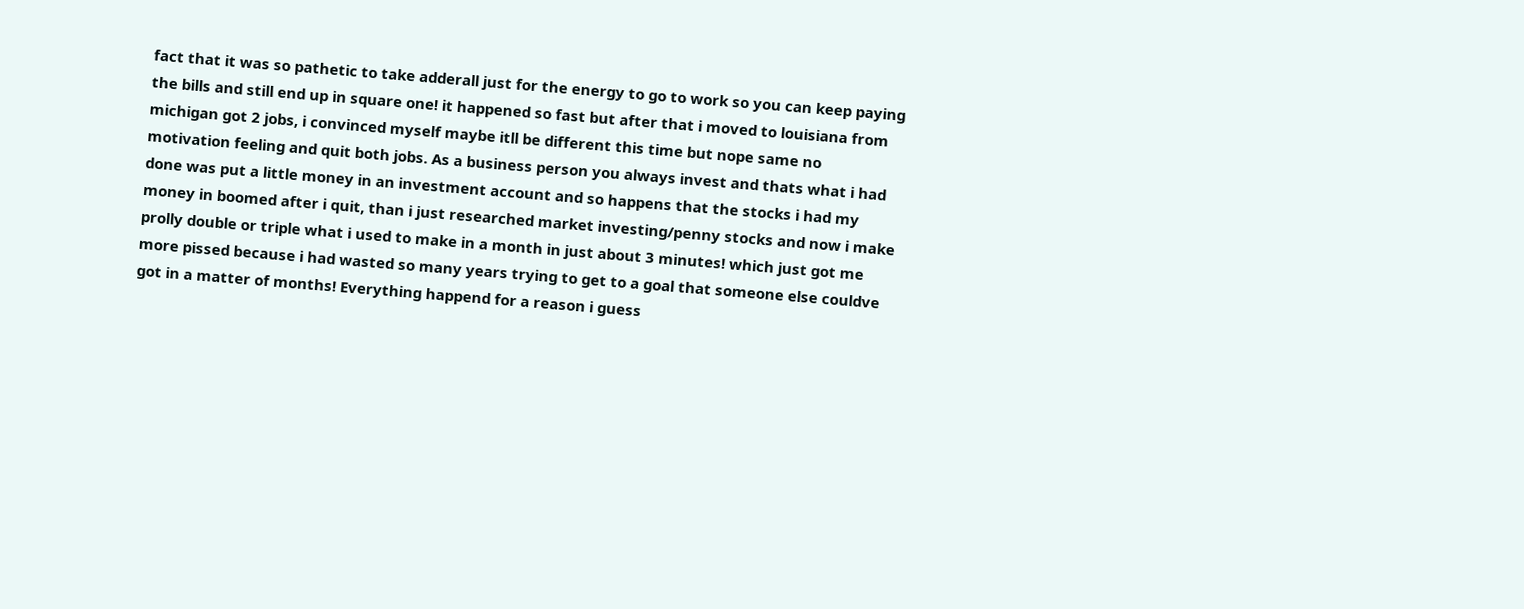fact that it was so pathetic to take adderall just for the energy to go to work so you can keep paying the bills and still end up in square one! it happened so fast but after that i moved to louisiana from michigan got 2 jobs, i convinced myself maybe itll be different this time but nope same no motivation feeling and quit both jobs. As a business person you always invest and thats what i had done was put a little money in an investment account and so happens that the stocks i had my money in boomed after i quit, than i just researched market investing/penny stocks and now i make prolly double or triple what i used to make in a month in just about 3 minutes! which just got me more pissed because i had wasted so many years trying to get to a goal that someone else couldve got in a matter of months! Everything happend for a reason i guess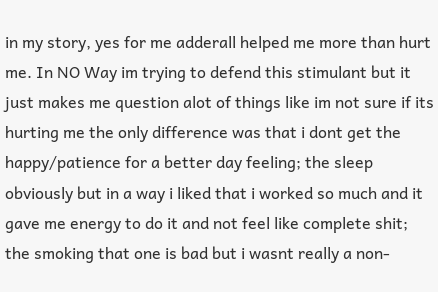in my story, yes for me adderall helped me more than hurt me. In NO Way im trying to defend this stimulant but it just makes me question alot of things like im not sure if its hurting me the only difference was that i dont get the happy/patience for a better day feeling; the sleep obviously but in a way i liked that i worked so much and it gave me energy to do it and not feel like complete shit; the smoking that one is bad but i wasnt really a non-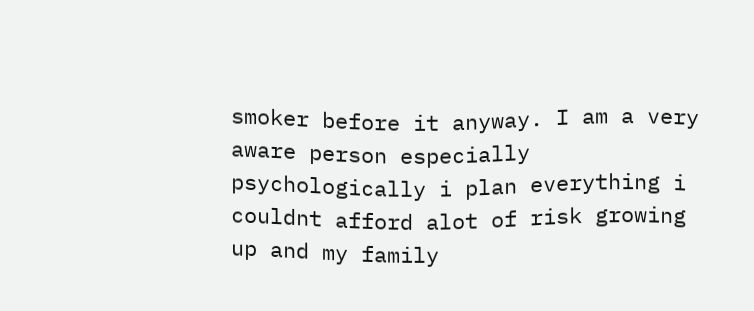smoker before it anyway. I am a very aware person especially psychologically i plan everything i couldnt afford alot of risk growing up and my family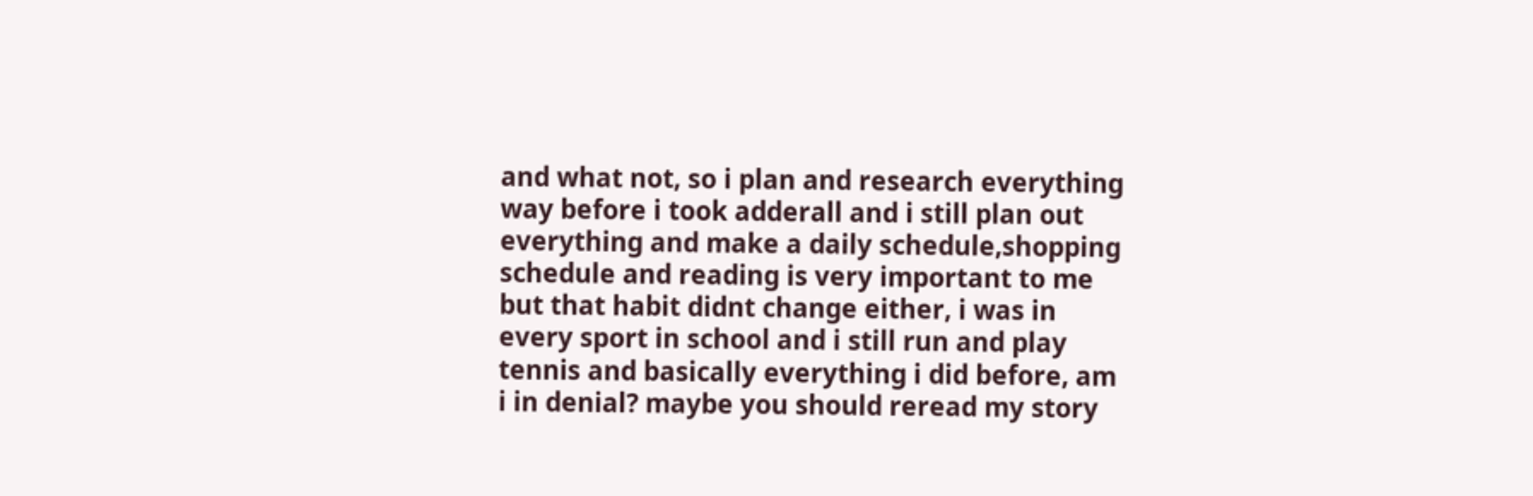and what not, so i plan and research everything way before i took adderall and i still plan out everything and make a daily schedule,shopping schedule and reading is very important to me but that habit didnt change either, i was in every sport in school and i still run and play tennis and basically everything i did before, am i in denial? maybe you should reread my story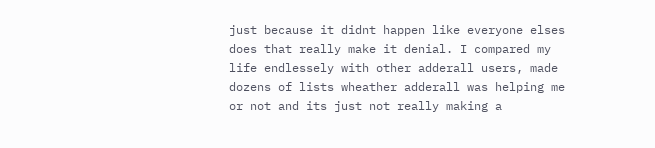just because it didnt happen like everyone elses does that really make it denial. I compared my life endlessely with other adderall users, made dozens of lists wheather adderall was helping me or not and its just not really making a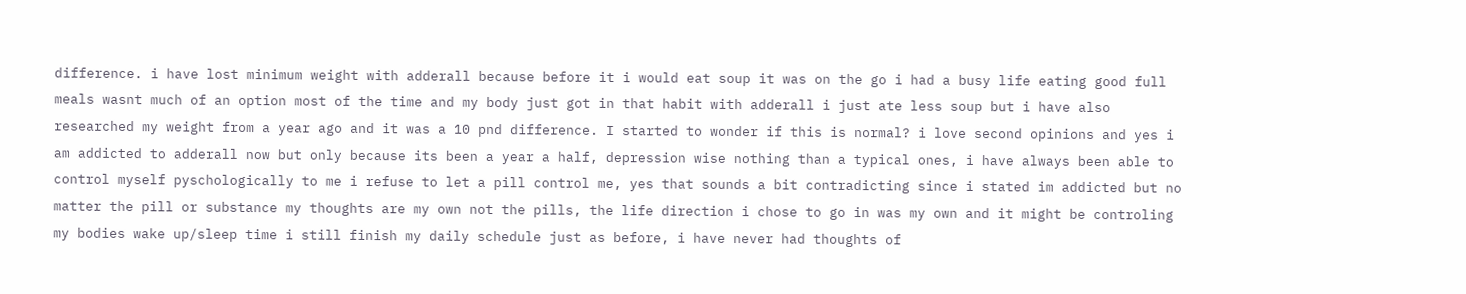difference. i have lost minimum weight with adderall because before it i would eat soup it was on the go i had a busy life eating good full meals wasnt much of an option most of the time and my body just got in that habit with adderall i just ate less soup but i have also researched my weight from a year ago and it was a 10 pnd difference. I started to wonder if this is normal? i love second opinions and yes i am addicted to adderall now but only because its been a year a half, depression wise nothing than a typical ones, i have always been able to control myself pyschologically to me i refuse to let a pill control me, yes that sounds a bit contradicting since i stated im addicted but no matter the pill or substance my thoughts are my own not the pills, the life direction i chose to go in was my own and it might be controling my bodies wake up/sleep time i still finish my daily schedule just as before, i have never had thoughts of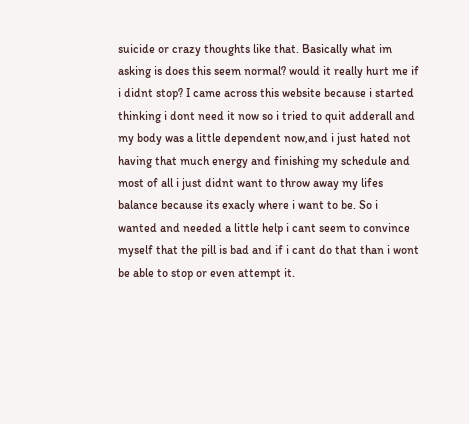suicide or crazy thoughts like that. Basically what im asking is does this seem normal? would it really hurt me if i didnt stop? I came across this website because i started thinking i dont need it now so i tried to quit adderall and my body was a little dependent now,and i just hated not having that much energy and finishing my schedule and most of all i just didnt want to throw away my lifes balance because its exacly where i want to be. So i wanted and needed a little help i cant seem to convince myself that the pill is bad and if i cant do that than i wont be able to stop or even attempt it.